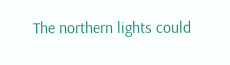The northern lights could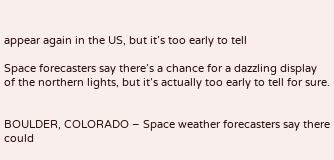appear again in the US, but it’s too early to tell

Space forecasters say there’s a chance for a dazzling display of the northern lights, but it’s actually too early to tell for sure.


BOULDER, COLORADO – Space weather forecasters say there could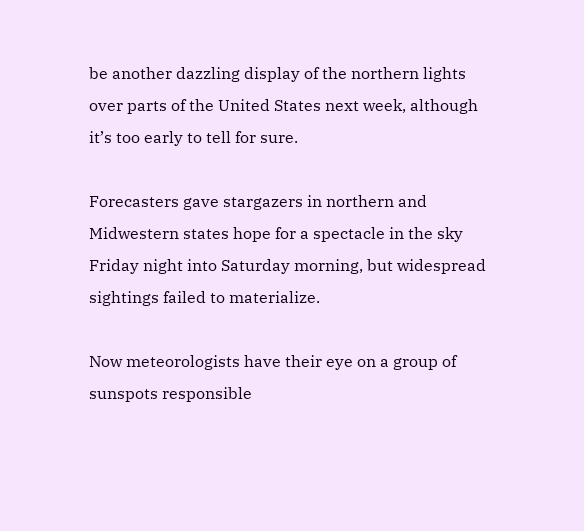be another dazzling display of the northern lights over parts of the United States next week, although it’s too early to tell for sure.

Forecasters gave stargazers in northern and Midwestern states hope for a spectacle in the sky Friday night into Saturday morning, but widespread sightings failed to materialize.

Now meteorologists have their eye on a group of sunspots responsible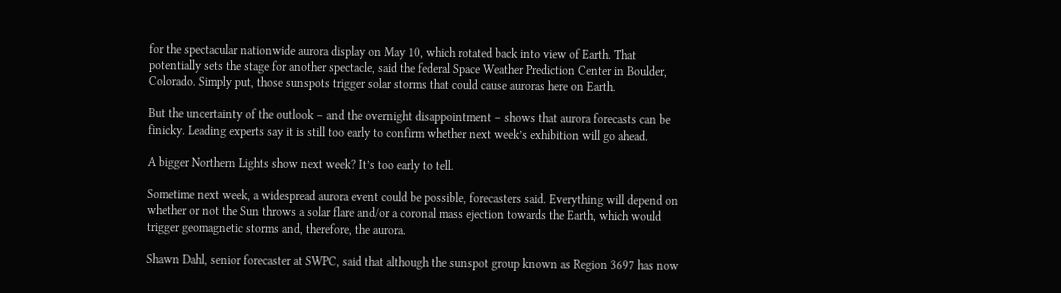for the spectacular nationwide aurora display on May 10, which rotated back into view of Earth. That potentially sets the stage for another spectacle, said the federal Space Weather Prediction Center in Boulder, Colorado. Simply put, those sunspots trigger solar storms that could cause auroras here on Earth.

But the uncertainty of the outlook – and the overnight disappointment – shows that aurora forecasts can be finicky. Leading experts say it is still too early to confirm whether next week’s exhibition will go ahead.

A bigger Northern Lights show next week? It’s too early to tell.

Sometime next week, a widespread aurora event could be possible, forecasters said. Everything will depend on whether or not the Sun throws a solar flare and/or a coronal mass ejection towards the Earth, which would trigger geomagnetic storms and, therefore, the aurora.

Shawn Dahl, senior forecaster at SWPC, said that although the sunspot group known as Region 3697 has now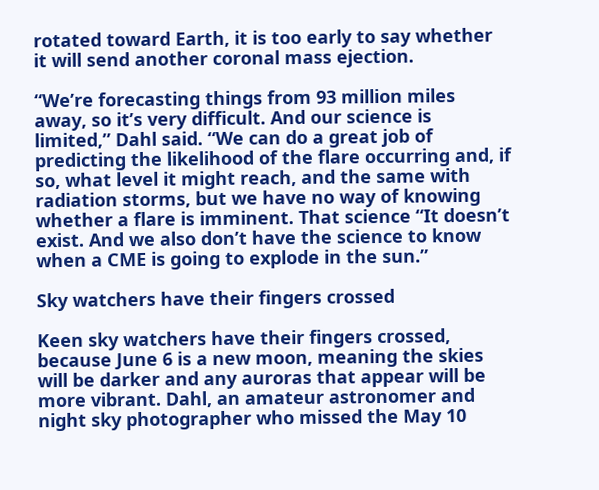rotated toward Earth, it is too early to say whether it will send another coronal mass ejection.

“We’re forecasting things from 93 million miles away, so it’s very difficult. And our science is limited,” Dahl said. “We can do a great job of predicting the likelihood of the flare occurring and, if so, what level it might reach, and the same with radiation storms, but we have no way of knowing whether a flare is imminent. That science “It doesn’t exist. And we also don’t have the science to know when a CME is going to explode in the sun.”

Sky watchers have their fingers crossed

Keen sky watchers have their fingers crossed, because June 6 is a new moon, meaning the skies will be darker and any auroras that appear will be more vibrant. Dahl, an amateur astronomer and night sky photographer who missed the May 10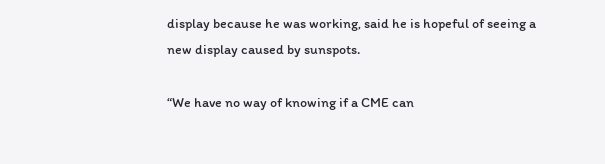display because he was working, said he is hopeful of seeing a new display caused by sunspots.

“We have no way of knowing if a CME can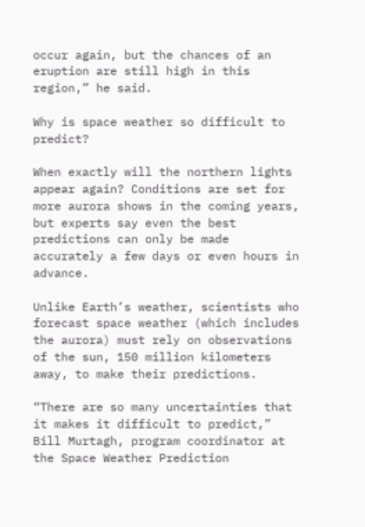occur again, but the chances of an eruption are still high in this region,” he said.

Why is space weather so difficult to predict?

When exactly will the northern lights appear again? Conditions are set for more aurora shows in the coming years, but experts say even the best predictions can only be made accurately a few days or even hours in advance.

Unlike Earth’s weather, scientists who forecast space weather (which includes the aurora) must rely on observations of the sun, 150 million kilometers away, to make their predictions.

“There are so many uncertainties that it makes it difficult to predict,” Bill Murtagh, program coordinator at the Space Weather Prediction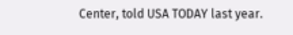Center, told USA TODAY last year.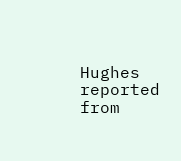Hughes reported from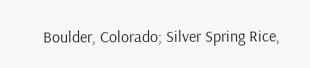Boulder, Colorado; Silver Spring Rice,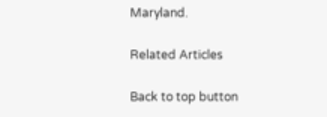Maryland.

Related Articles

Back to top button